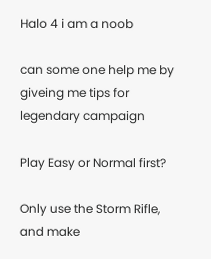Halo 4 i am a noob

can some one help me by giveing me tips for legendary campaign

Play Easy or Normal first?

Only use the Storm Rifle, and make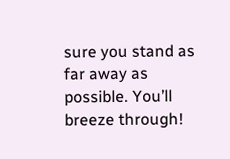sure you stand as far away as possible. You’ll breeze through!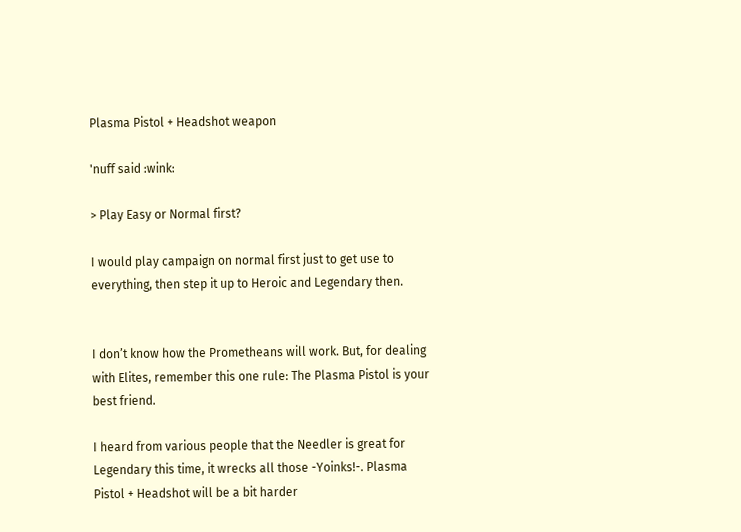Plasma Pistol + Headshot weapon

'nuff said :wink:

> Play Easy or Normal first?

I would play campaign on normal first just to get use to everything, then step it up to Heroic and Legendary then.


I don’t know how the Prometheans will work. But, for dealing with Elites, remember this one rule: The Plasma Pistol is your best friend.

I heard from various people that the Needler is great for Legendary this time, it wrecks all those -Yoinks!-. Plasma Pistol + Headshot will be a bit harder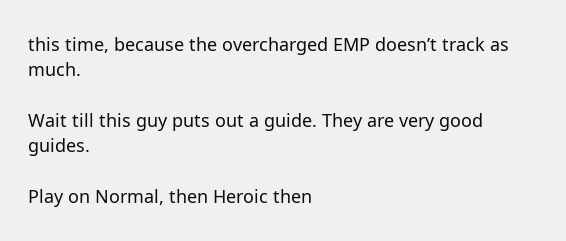this time, because the overcharged EMP doesn’t track as much.

Wait till this guy puts out a guide. They are very good guides.

Play on Normal, then Heroic then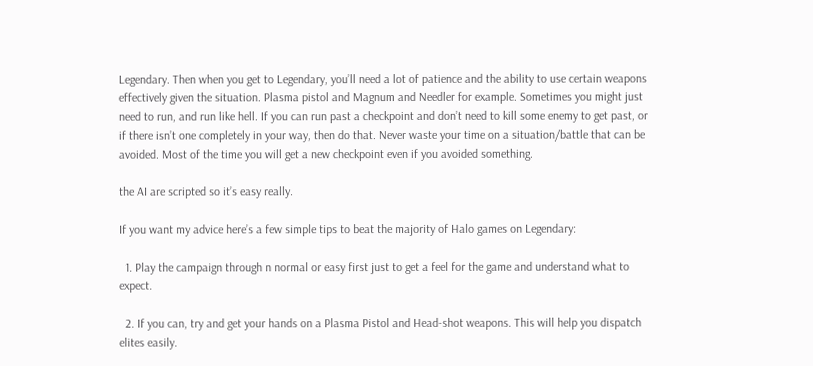Legendary. Then when you get to Legendary, you’ll need a lot of patience and the ability to use certain weapons effectively given the situation. Plasma pistol and Magnum and Needler for example. Sometimes you might just need to run, and run like hell. If you can run past a checkpoint and don’t need to kill some enemy to get past, or if there isn’t one completely in your way, then do that. Never waste your time on a situation/battle that can be avoided. Most of the time you will get a new checkpoint even if you avoided something.

the AI are scripted so it’s easy really.

If you want my advice here’s a few simple tips to beat the majority of Halo games on Legendary:

  1. Play the campaign through n normal or easy first just to get a feel for the game and understand what to expect.

  2. If you can, try and get your hands on a Plasma Pistol and Head-shot weapons. This will help you dispatch elites easily.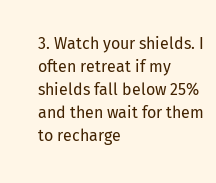3. Watch your shields. I often retreat if my shields fall below 25% and then wait for them to recharge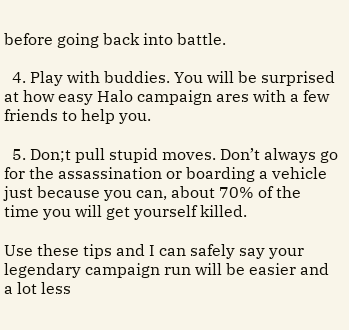before going back into battle.

  4. Play with buddies. You will be surprised at how easy Halo campaign ares with a few friends to help you.

  5. Don;t pull stupid moves. Don’t always go for the assassination or boarding a vehicle just because you can, about 70% of the time you will get yourself killed.

Use these tips and I can safely say your legendary campaign run will be easier and a lot less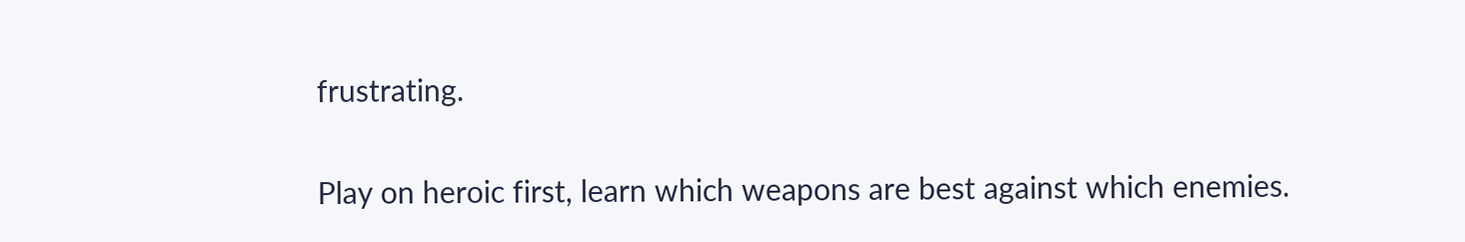frustrating.

Play on heroic first, learn which weapons are best against which enemies.